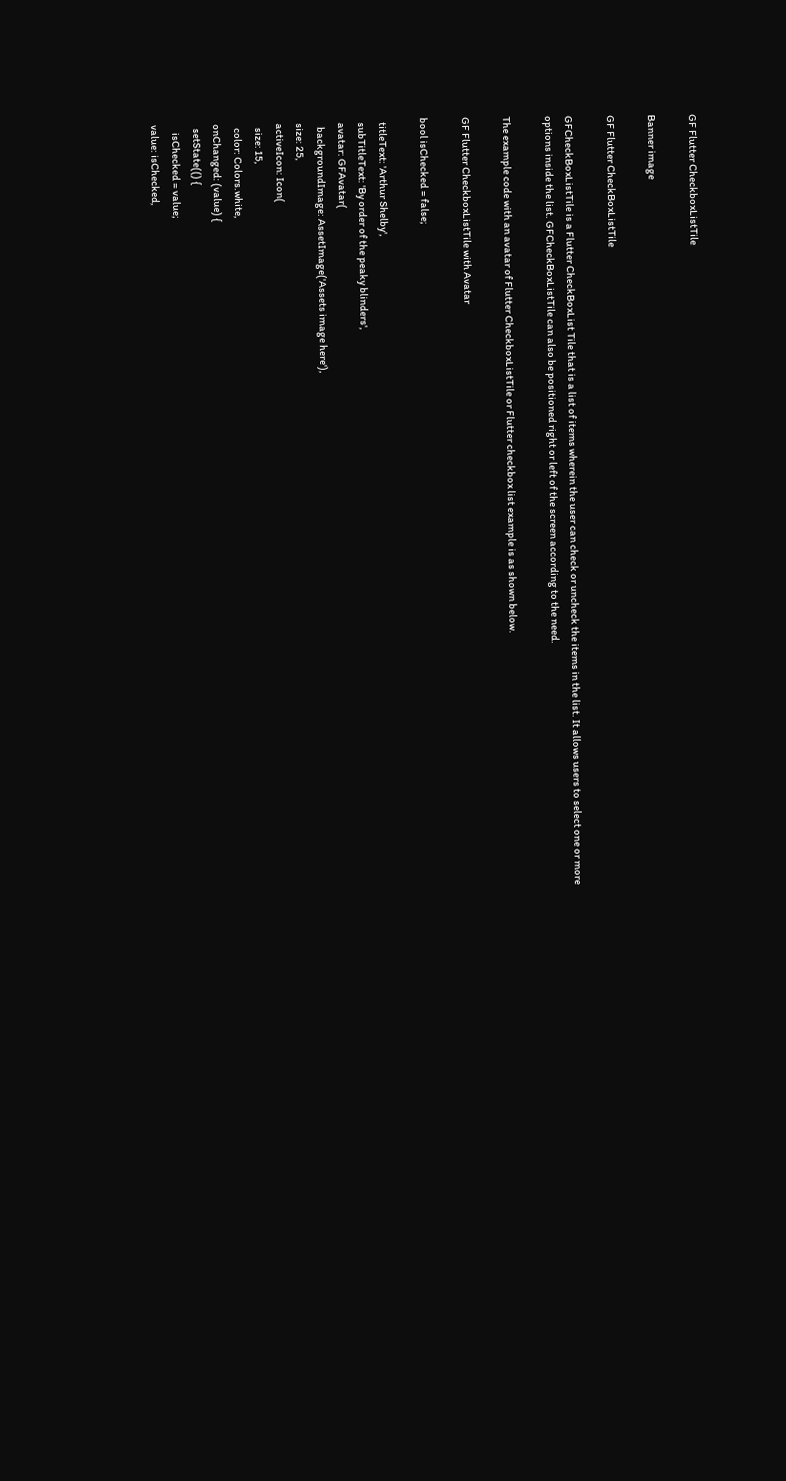GF Flutter CheckboxListTile

Banner image

GF Flutter CheckBoxListTile

GFCheckBoxListTile is a Flutter CheckBoxList Tile that is a list of items wherein the user can check or uncheck the items in the list. It allows users to select one or more options inside the list. GFCheckBoxListTile can also be positioned right or left of the screen according to the need.

The example code with an avatar of Flutter CheckboxListTile or Flutter checkbox list example is as shown below.

GF Flutter CheckboxListTile with Avatar

bool isChecked = false;

  titleText: 'Arthur Shelby',
  subTitleText: 'By order of the peaky blinders',
  avatar: GFAvatar(
    backgroundImage: AssetImage('Assets image here'),
  size: 25,
  activeIcon: Icon(
    size: 15,
    color: Colors.white,
  onChanged: (value) {
    setState(() {
      isChecked = value;
  value: isChecked,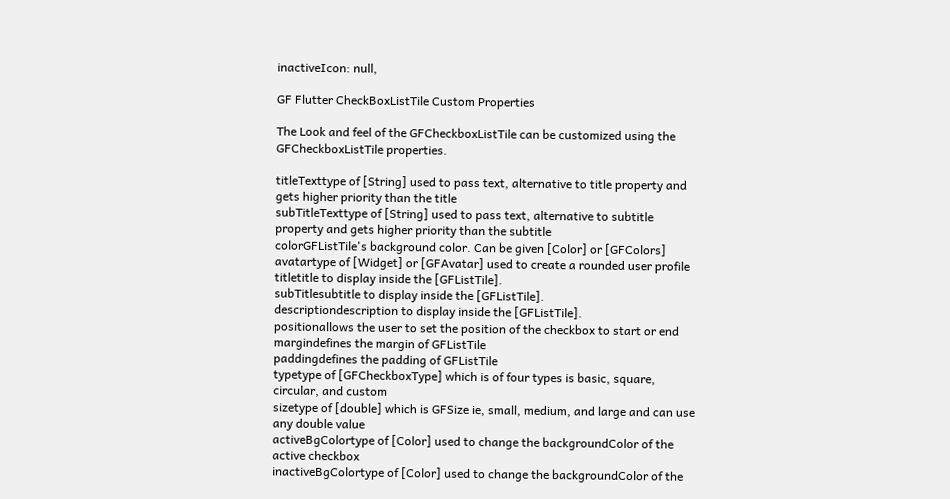inactiveIcon: null,

GF Flutter CheckBoxListTile Custom Properties

The Look and feel of the GFCheckboxListTile can be customized using the GFCheckboxListTile properties.

titleTexttype of [String] used to pass text, alternative to title property and gets higher priority than the title
subTitleTexttype of [String] used to pass text, alternative to subtitle property and gets higher priority than the subtitle
colorGFListTile's background color. Can be given [Color] or [GFColors]
avatartype of [Widget] or [GFAvatar] used to create a rounded user profile
titletitle to display inside the [GFListTile].
subTitlesubtitle to display inside the [GFListTile].
descriptiondescription to display inside the [GFListTile].
positionallows the user to set the position of the checkbox to start or end
margindefines the margin of GFListTile
paddingdefines the padding of GFListTile
typetype of [GFCheckboxType] which is of four types is basic, square, circular, and custom
sizetype of [double] which is GFSize ie, small, medium, and large and can use any double value
activeBgColortype of [Color] used to change the backgroundColor of the active checkbox
inactiveBgColortype of [Color] used to change the backgroundColor of the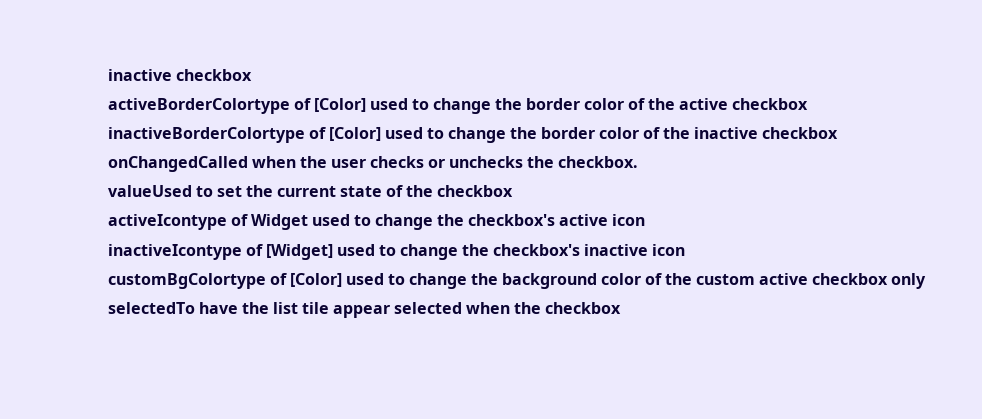inactive checkbox
activeBorderColortype of [Color] used to change the border color of the active checkbox
inactiveBorderColortype of [Color] used to change the border color of the inactive checkbox
onChangedCalled when the user checks or unchecks the checkbox.
valueUsed to set the current state of the checkbox
activeIcontype of Widget used to change the checkbox's active icon
inactiveIcontype of [Widget] used to change the checkbox's inactive icon
customBgColortype of [Color] used to change the background color of the custom active checkbox only
selectedTo have the list tile appear selected when the checkbox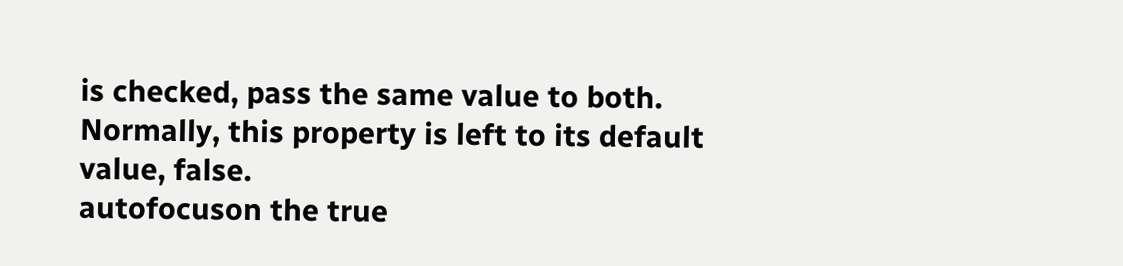is checked, pass the same value to both. Normally, this property is left to its default value, false.
autofocuson the true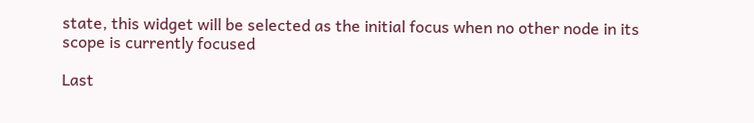state, this widget will be selected as the initial focus when no other node in its scope is currently focused

Last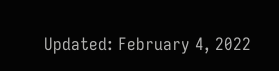Updated: February 4, 2022